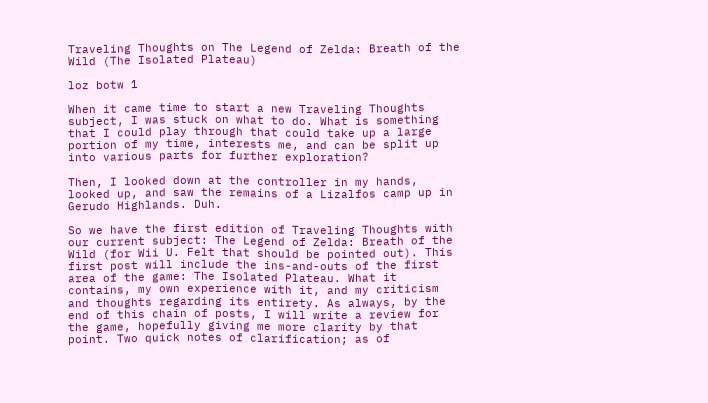Traveling Thoughts on The Legend of Zelda: Breath of the Wild (The Isolated Plateau)

loz botw 1

When it came time to start a new Traveling Thoughts subject, I was stuck on what to do. What is something that I could play through that could take up a large portion of my time, interests me, and can be split up into various parts for further exploration?

Then, I looked down at the controller in my hands, looked up, and saw the remains of a Lizalfos camp up in Gerudo Highlands. Duh.

So we have the first edition of Traveling Thoughts with our current subject: The Legend of Zelda: Breath of the Wild (for Wii U. Felt that should be pointed out). This first post will include the ins-and-outs of the first area of the game: The Isolated Plateau. What it contains, my own experience with it, and my criticism and thoughts regarding its entirety. As always, by the end of this chain of posts, I will write a review for the game, hopefully giving me more clarity by that point. Two quick notes of clarification; as of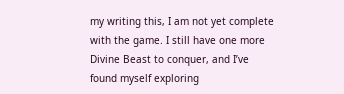my writing this, I am not yet complete with the game. I still have one more Divine Beast to conquer, and I’ve found myself exploring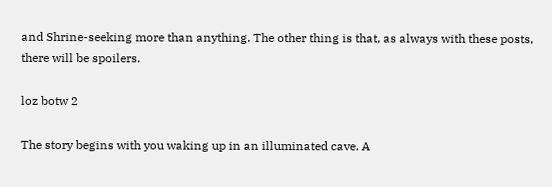and Shrine-seeking more than anything. The other thing is that, as always with these posts, there will be spoilers.

loz botw 2

The story begins with you waking up in an illuminated cave. A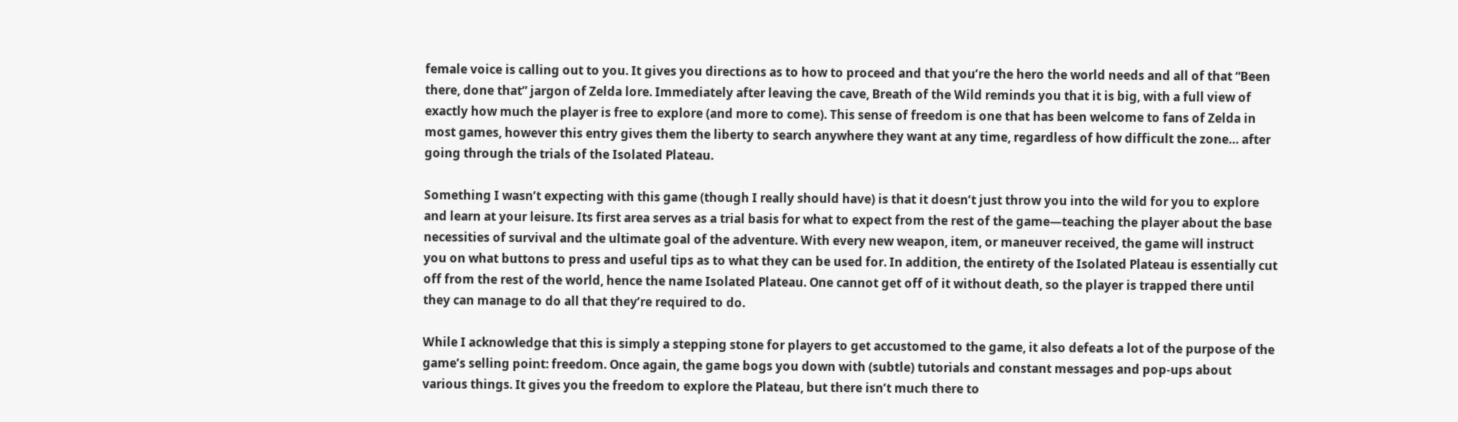female voice is calling out to you. It gives you directions as to how to proceed and that you’re the hero the world needs and all of that “Been there, done that” jargon of Zelda lore. Immediately after leaving the cave, Breath of the Wild reminds you that it is big, with a full view of exactly how much the player is free to explore (and more to come). This sense of freedom is one that has been welcome to fans of Zelda in most games, however this entry gives them the liberty to search anywhere they want at any time, regardless of how difficult the zone… after going through the trials of the Isolated Plateau.

Something I wasn’t expecting with this game (though I really should have) is that it doesn’t just throw you into the wild for you to explore and learn at your leisure. Its first area serves as a trial basis for what to expect from the rest of the game—teaching the player about the base necessities of survival and the ultimate goal of the adventure. With every new weapon, item, or maneuver received, the game will instruct you on what buttons to press and useful tips as to what they can be used for. In addition, the entirety of the Isolated Plateau is essentially cut off from the rest of the world, hence the name Isolated Plateau. One cannot get off of it without death, so the player is trapped there until they can manage to do all that they’re required to do.

While I acknowledge that this is simply a stepping stone for players to get accustomed to the game, it also defeats a lot of the purpose of the game’s selling point: freedom. Once again, the game bogs you down with (subtle) tutorials and constant messages and pop-ups about various things. It gives you the freedom to explore the Plateau, but there isn’t much there to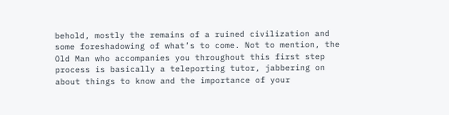behold, mostly the remains of a ruined civilization and some foreshadowing of what’s to come. Not to mention, the Old Man who accompanies you throughout this first step process is basically a teleporting tutor, jabbering on about things to know and the importance of your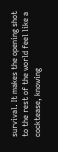survival. It makes the opening shot to the rest of the world feel like a cocktease, knowing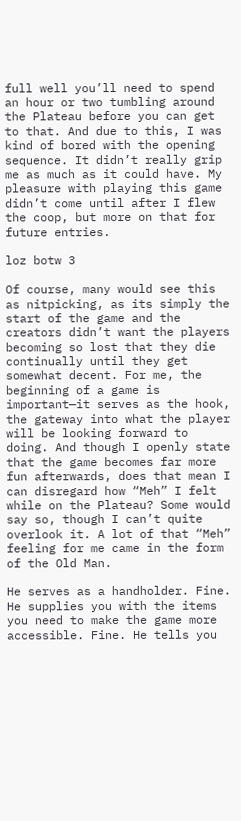full well you’ll need to spend an hour or two tumbling around the Plateau before you can get to that. And due to this, I was kind of bored with the opening sequence. It didn’t really grip me as much as it could have. My pleasure with playing this game didn’t come until after I flew the coop, but more on that for future entries.

loz botw 3

Of course, many would see this as nitpicking, as its simply the start of the game and the creators didn’t want the players becoming so lost that they die continually until they get somewhat decent. For me, the beginning of a game is important—it serves as the hook, the gateway into what the player will be looking forward to doing. And though I openly state that the game becomes far more fun afterwards, does that mean I can disregard how “Meh” I felt while on the Plateau? Some would say so, though I can’t quite overlook it. A lot of that “Meh” feeling for me came in the form of the Old Man.

He serves as a handholder. Fine. He supplies you with the items you need to make the game more accessible. Fine. He tells you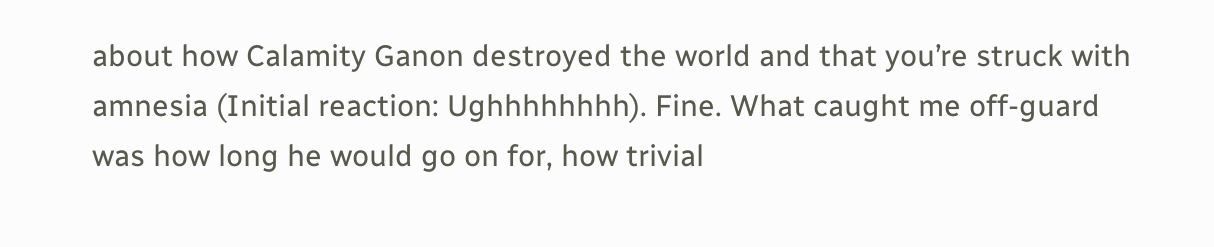about how Calamity Ganon destroyed the world and that you’re struck with amnesia (Initial reaction: Ughhhhhhhh). Fine. What caught me off-guard was how long he would go on for, how trivial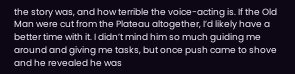the story was, and how terrible the voice-acting is. If the Old Man were cut from the Plateau altogether, I’d likely have a better time with it. I didn’t mind him so much guiding me around and giving me tasks, but once push came to shove and he revealed he was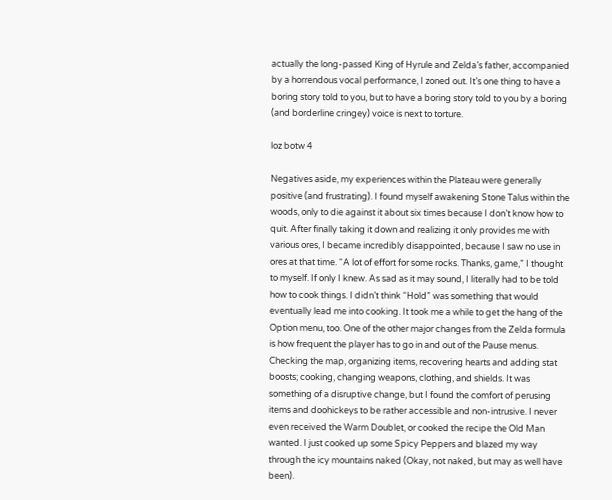actually the long-passed King of Hyrule and Zelda’s father, accompanied by a horrendous vocal performance, I zoned out. It’s one thing to have a boring story told to you, but to have a boring story told to you by a boring (and borderline cringey) voice is next to torture.

loz botw 4

Negatives aside, my experiences within the Plateau were generally positive (and frustrating). I found myself awakening Stone Talus within the woods, only to die against it about six times because I don’t know how to quit. After finally taking it down and realizing it only provides me with various ores, I became incredibly disappointed, because I saw no use in ores at that time. “A lot of effort for some rocks. Thanks, game,” I thought to myself. If only I knew. As sad as it may sound, I literally had to be told how to cook things. I didn’t think “Hold” was something that would eventually lead me into cooking. It took me a while to get the hang of the Option menu, too. One of the other major changes from the Zelda formula is how frequent the player has to go in and out of the Pause menus. Checking the map, organizing items, recovering hearts and adding stat boosts; cooking, changing weapons, clothing, and shields. It was something of a disruptive change, but I found the comfort of perusing items and doohickeys to be rather accessible and non-intrusive. I never even received the Warm Doublet, or cooked the recipe the Old Man wanted. I just cooked up some Spicy Peppers and blazed my way through the icy mountains naked (Okay, not naked, but may as well have been).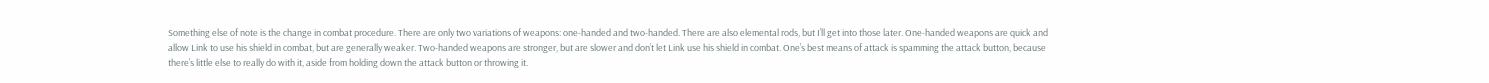Something else of note is the change in combat procedure. There are only two variations of weapons: one-handed and two-handed. There are also elemental rods, but I’ll get into those later. One-handed weapons are quick and allow Link to use his shield in combat, but are generally weaker. Two-handed weapons are stronger, but are slower and don’t let Link use his shield in combat. One’s best means of attack is spamming the attack button, because there’s little else to really do with it, aside from holding down the attack button or throwing it.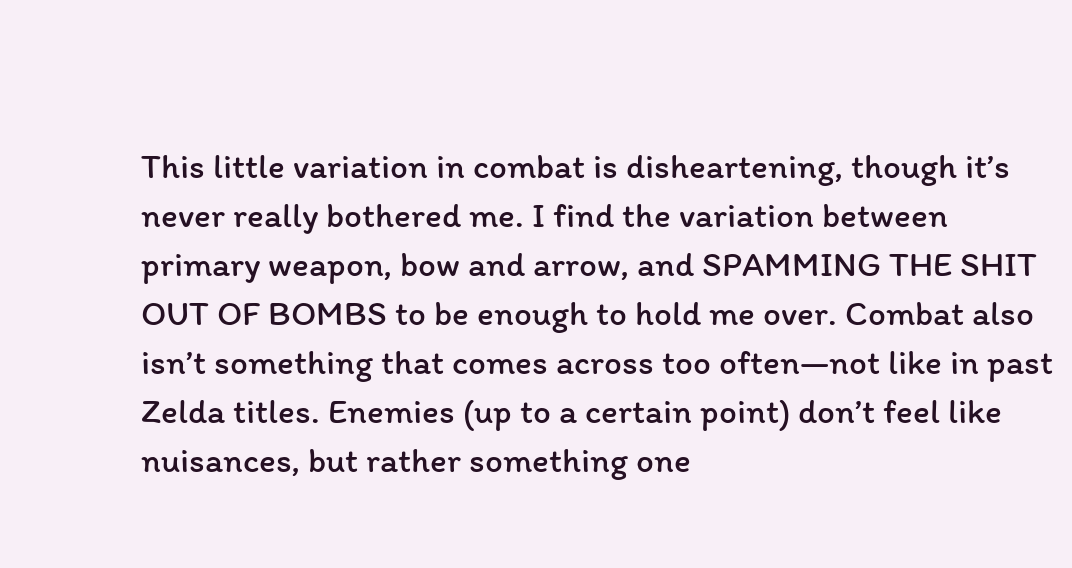This little variation in combat is disheartening, though it’s never really bothered me. I find the variation between primary weapon, bow and arrow, and SPAMMING THE SHIT OUT OF BOMBS to be enough to hold me over. Combat also isn’t something that comes across too often—not like in past Zelda titles. Enemies (up to a certain point) don’t feel like nuisances, but rather something one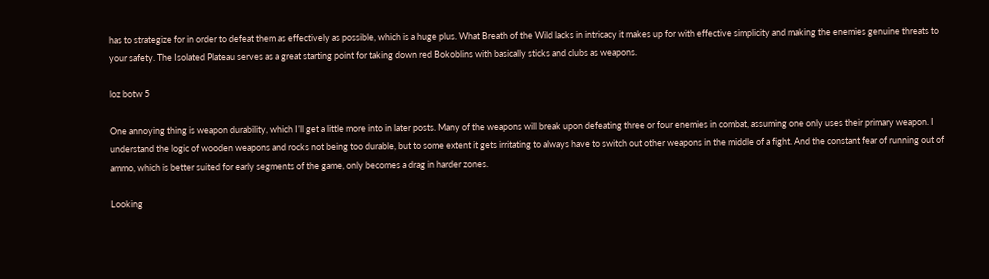has to strategize for in order to defeat them as effectively as possible, which is a huge plus. What Breath of the Wild lacks in intricacy it makes up for with effective simplicity and making the enemies genuine threats to your safety. The Isolated Plateau serves as a great starting point for taking down red Bokoblins with basically sticks and clubs as weapons.

loz botw 5

One annoying thing is weapon durability, which I’ll get a little more into in later posts. Many of the weapons will break upon defeating three or four enemies in combat, assuming one only uses their primary weapon. I understand the logic of wooden weapons and rocks not being too durable, but to some extent it gets irritating to always have to switch out other weapons in the middle of a fight. And the constant fear of running out of ammo, which is better suited for early segments of the game, only becomes a drag in harder zones.

Looking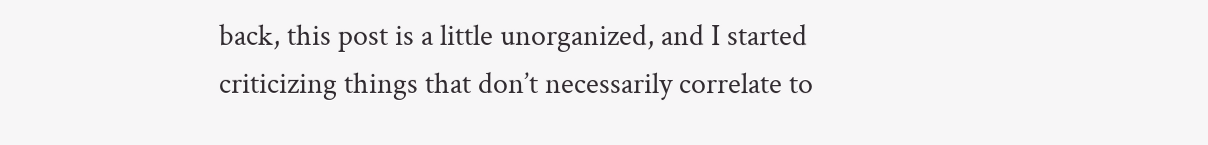back, this post is a little unorganized, and I started criticizing things that don’t necessarily correlate to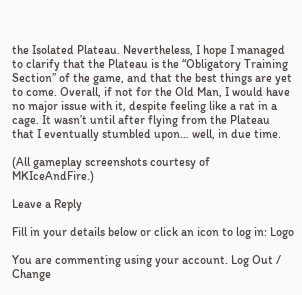the Isolated Plateau. Nevertheless, I hope I managed to clarify that the Plateau is the “Obligatory Training Section” of the game, and that the best things are yet to come. Overall, if not for the Old Man, I would have no major issue with it, despite feeling like a rat in a cage. It wasn’t until after flying from the Plateau that I eventually stumbled upon… well, in due time.

(All gameplay screenshots courtesy of MKIceAndFire.)

Leave a Reply

Fill in your details below or click an icon to log in: Logo

You are commenting using your account. Log Out /  Change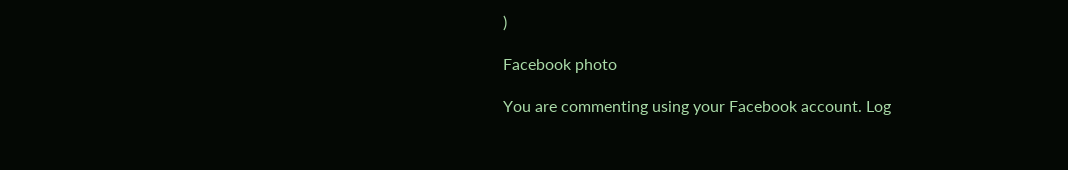)

Facebook photo

You are commenting using your Facebook account. Log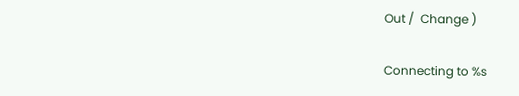Out /  Change )

Connecting to %s